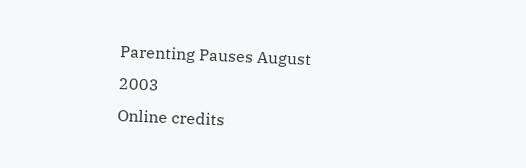Parenting Pauses August 2003
Online credits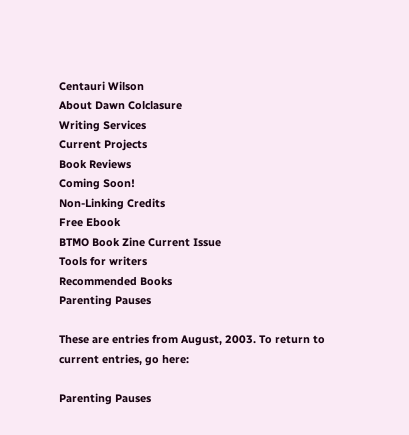Centauri Wilson
About Dawn Colclasure
Writing Services
Current Projects
Book Reviews
Coming Soon!
Non-Linking Credits
Free Ebook
BTMO Book Zine Current Issue
Tools for writers
Recommended Books
Parenting Pauses

These are entries from August, 2003. To return to current entries, go here:

Parenting Pauses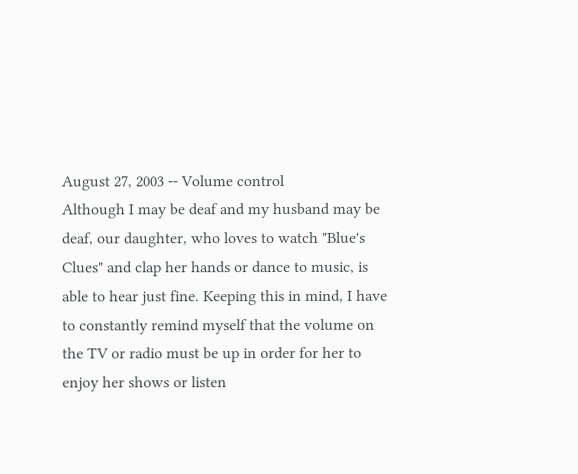August 27, 2003 -- Volume control
Although I may be deaf and my husband may be deaf, our daughter, who loves to watch "Blue's Clues" and clap her hands or dance to music, is able to hear just fine. Keeping this in mind, I have to constantly remind myself that the volume on the TV or radio must be up in order for her to enjoy her shows or listen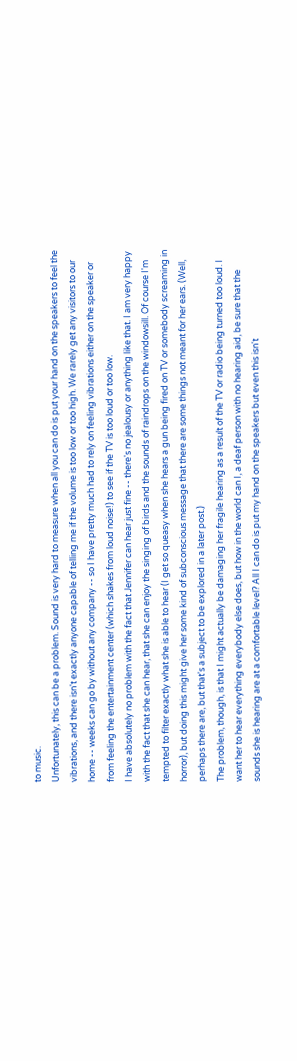to music.
Unfortunately, this can be a problem. Sound is very hard to measure when all you can do is put your hand on the speakers to feel the vibrations, and there isn't exactly anyone capable of telling me if the volume is too low or too high. We rarely get any visitors to our home -- weeks can go by without any company -- so I have pretty much had to rely on feeling vibrations either on the speaker or from feeling the entertainment center (which shakes from loud noise!) to see if the TV is too loud or too low.
I have absolutely no problem with the fact that Jennifer can hear just fine -- there's no jealousy or anything like that. I am very happy with the fact that she can hear, that she can enjoy the singing of birds and the sounds of raindrops on the windowsill. Of course I'm tempted to filter exactly what she is able to hear (I get so queasy when she hears a gun being fired on TV or somebody screaming in horror), but doing this might give her some kind of subconscious message that there are some things not meant for her ears. (Well, perhaps there are, but that's a subject to be explored in a later post.)
The problem, though, is that I might actually be damaging her fragile hearing as a result of the TV or radio being turned too loud. I want her to hear everything everybody else does, but how in the world can I, a deaf person with no hearing aid, be sure that the sounds she is hearing are at a comfortable level? All I can do is put my hand on the speakers but even this isn't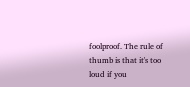foolproof. The rule of thumb is that it's too loud if you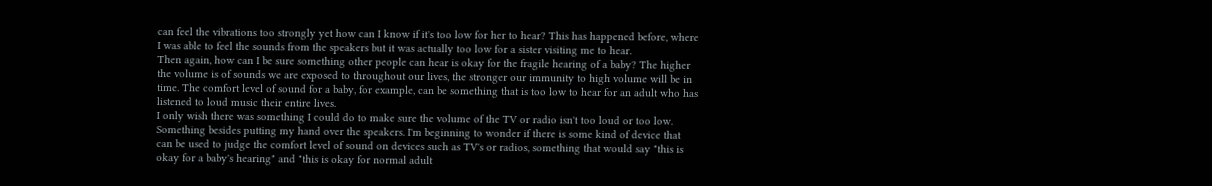can feel the vibrations too strongly yet how can I know if it's too low for her to hear? This has happened before, where I was able to feel the sounds from the speakers but it was actually too low for a sister visiting me to hear.
Then again, how can I be sure something other people can hear is okay for the fragile hearing of a baby? The higher the volume is of sounds we are exposed to throughout our lives, the stronger our immunity to high volume will be in time. The comfort level of sound for a baby, for example, can be something that is too low to hear for an adult who has listened to loud music their entire lives.
I only wish there was something I could do to make sure the volume of the TV or radio isn't too loud or too low. Something besides putting my hand over the speakers. I'm beginning to wonder if there is some kind of device that can be used to judge the comfort level of sound on devices such as TV's or radios, something that would say "this is okay for a baby's hearing" and "this is okay for normal adult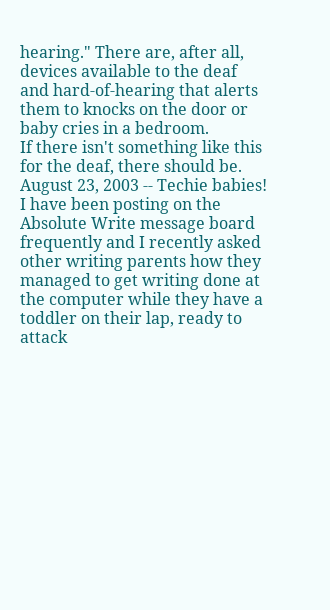hearing." There are, after all, devices available to the deaf and hard-of-hearing that alerts them to knocks on the door or baby cries in a bedroom.
If there isn't something like this for the deaf, there should be.
August 23, 2003 -- Techie babies!
I have been posting on the Absolute Write message board frequently and I recently asked other writing parents how they managed to get writing done at the computer while they have a toddler on their lap, ready to attack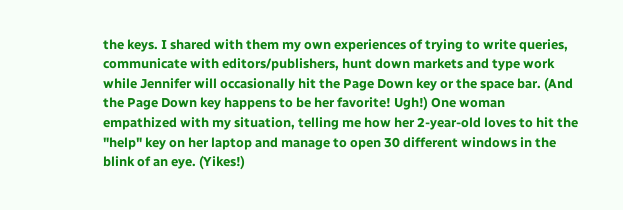the keys. I shared with them my own experiences of trying to write queries, communicate with editors/publishers, hunt down markets and type work while Jennifer will occasionally hit the Page Down key or the space bar. (And the Page Down key happens to be her favorite! Ugh!) One woman empathized with my situation, telling me how her 2-year-old loves to hit the "help" key on her laptop and manage to open 30 different windows in the blink of an eye. (Yikes!)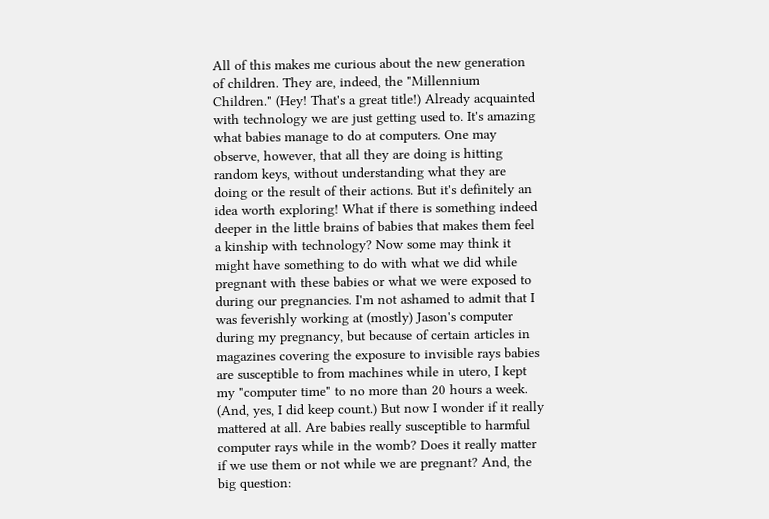All of this makes me curious about the new generation of children. They are, indeed, the "Millennium Children." (Hey! That's a great title!) Already acquainted with technology we are just getting used to. It's amazing what babies manage to do at computers. One may observe, however, that all they are doing is hitting random keys, without understanding what they are doing or the result of their actions. But it's definitely an idea worth exploring! What if there is something indeed deeper in the little brains of babies that makes them feel a kinship with technology? Now some may think it might have something to do with what we did while pregnant with these babies or what we were exposed to during our pregnancies. I'm not ashamed to admit that I was feverishly working at (mostly) Jason's computer during my pregnancy, but because of certain articles in magazines covering the exposure to invisible rays babies are susceptible to from machines while in utero, I kept my "computer time" to no more than 20 hours a week. (And, yes, I did keep count.) But now I wonder if it really mattered at all. Are babies really susceptible to harmful computer rays while in the womb? Does it really matter if we use them or not while we are pregnant? And, the big question: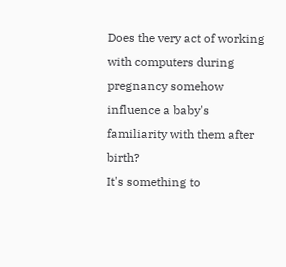Does the very act of working with computers during pregnancy somehow influence a baby's familiarity with them after birth?
It's something to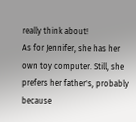really think about!
As for Jennifer, she has her own toy computer. Still, she prefers her father's, probably because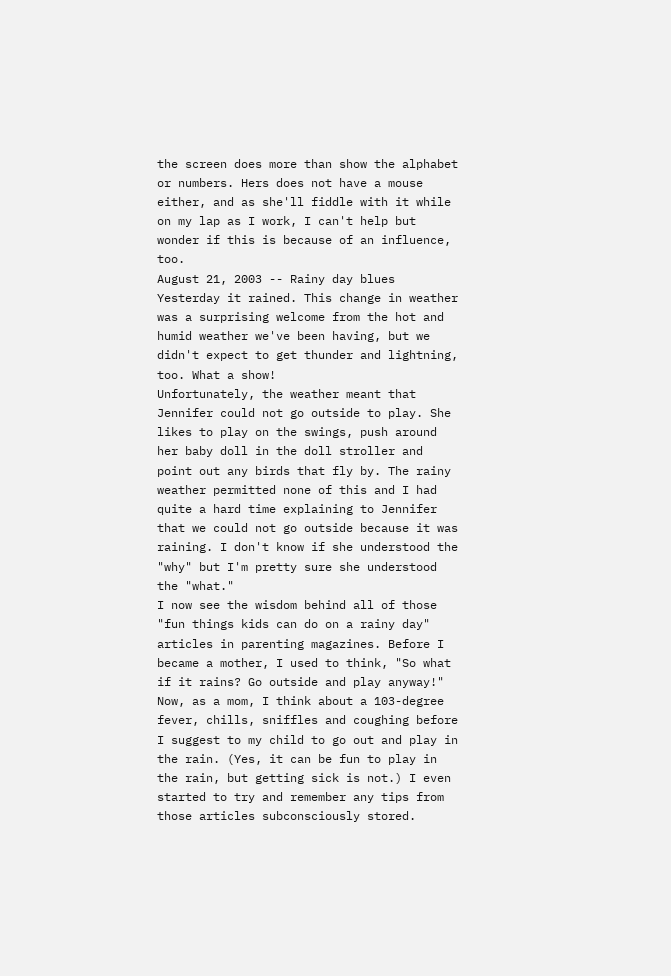the screen does more than show the alphabet or numbers. Hers does not have a mouse either, and as she'll fiddle with it while on my lap as I work, I can't help but wonder if this is because of an influence, too.
August 21, 2003 -- Rainy day blues
Yesterday it rained. This change in weather was a surprising welcome from the hot and humid weather we've been having, but we didn't expect to get thunder and lightning, too. What a show!
Unfortunately, the weather meant that Jennifer could not go outside to play. She likes to play on the swings, push around her baby doll in the doll stroller and point out any birds that fly by. The rainy weather permitted none of this and I had quite a hard time explaining to Jennifer that we could not go outside because it was raining. I don't know if she understood the "why" but I'm pretty sure she understood the "what."
I now see the wisdom behind all of those "fun things kids can do on a rainy day" articles in parenting magazines. Before I became a mother, I used to think, "So what if it rains? Go outside and play anyway!" Now, as a mom, I think about a 103-degree fever, chills, sniffles and coughing before I suggest to my child to go out and play in the rain. (Yes, it can be fun to play in the rain, but getting sick is not.) I even started to try and remember any tips from those articles subconsciously stored.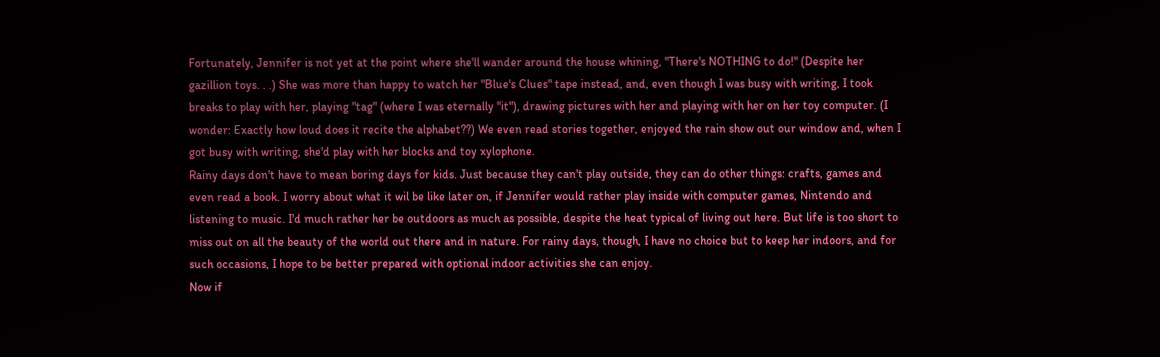Fortunately, Jennifer is not yet at the point where she'll wander around the house whining, "There's NOTHING to do!" (Despite her gazillion toys. . .) She was more than happy to watch her "Blue's Clues" tape instead, and, even though I was busy with writing, I took breaks to play with her, playing "tag" (where I was eternally "it"), drawing pictures with her and playing with her on her toy computer. (I wonder: Exactly how loud does it recite the alphabet??) We even read stories together, enjoyed the rain show out our window and, when I got busy with writing, she'd play with her blocks and toy xylophone.
Rainy days don't have to mean boring days for kids. Just because they can't play outside, they can do other things: crafts, games and even read a book. I worry about what it wil be like later on, if Jennifer would rather play inside with computer games, Nintendo and listening to music. I'd much rather her be outdoors as much as possible, despite the heat typical of living out here. But life is too short to miss out on all the beauty of the world out there and in nature. For rainy days, though, I have no choice but to keep her indoors, and for such occasions, I hope to be better prepared with optional indoor activities she can enjoy.
Now if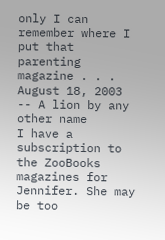only I can remember where I put that parenting magazine . . .
August 18, 2003 -- A lion by any other name
I have a subscription to the ZooBooks magazines for Jennifer. She may be too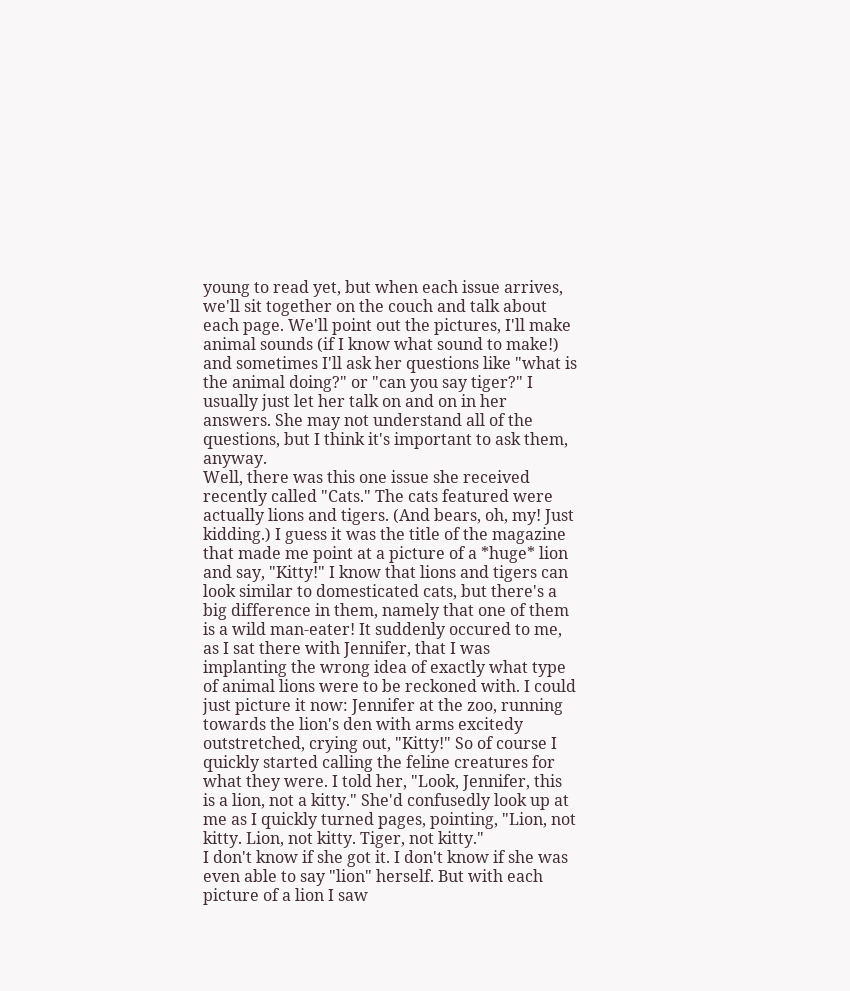young to read yet, but when each issue arrives, we'll sit together on the couch and talk about each page. We'll point out the pictures, I'll make animal sounds (if I know what sound to make!) and sometimes I'll ask her questions like "what is the animal doing?" or "can you say tiger?" I usually just let her talk on and on in her answers. She may not understand all of the questions, but I think it's important to ask them, anyway.
Well, there was this one issue she received recently called "Cats." The cats featured were actually lions and tigers. (And bears, oh, my! Just kidding.) I guess it was the title of the magazine that made me point at a picture of a *huge* lion and say, "Kitty!" I know that lions and tigers can look similar to domesticated cats, but there's a big difference in them, namely that one of them is a wild man-eater! It suddenly occured to me, as I sat there with Jennifer, that I was implanting the wrong idea of exactly what type of animal lions were to be reckoned with. I could just picture it now: Jennifer at the zoo, running towards the lion's den with arms excitedy outstretched, crying out, "Kitty!" So of course I quickly started calling the feline creatures for what they were. I told her, "Look, Jennifer, this is a lion, not a kitty." She'd confusedly look up at me as I quickly turned pages, pointing, "Lion, not kitty. Lion, not kitty. Tiger, not kitty."
I don't know if she got it. I don't know if she was even able to say "lion" herself. But with each picture of a lion I saw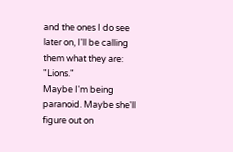and the ones I do see later on, I'll be calling them what they are: "Lions."
Maybe I'm being paranoid. Maybe she'll figure out on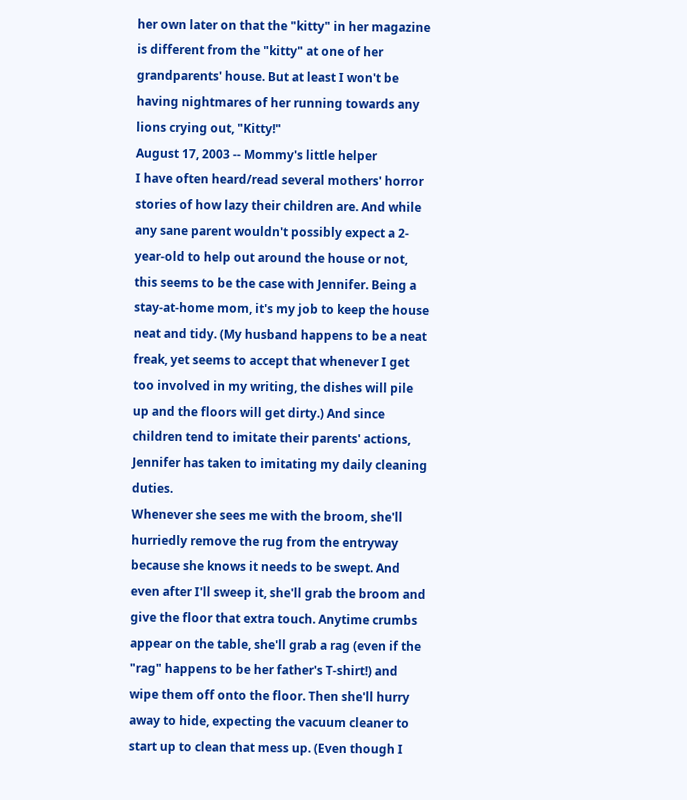her own later on that the "kitty" in her magazine is different from the "kitty" at one of her grandparents' house. But at least I won't be having nightmares of her running towards any lions crying out, "Kitty!"
August 17, 2003 -- Mommy's little helper
I have often heard/read several mothers' horror stories of how lazy their children are. And while any sane parent wouldn't possibly expect a 2-year-old to help out around the house or not, this seems to be the case with Jennifer. Being a stay-at-home mom, it's my job to keep the house neat and tidy. (My husband happens to be a neat freak, yet seems to accept that whenever I get too involved in my writing, the dishes will pile up and the floors will get dirty.) And since children tend to imitate their parents' actions, Jennifer has taken to imitating my daily cleaning duties.
Whenever she sees me with the broom, she'll hurriedly remove the rug from the entryway because she knows it needs to be swept. And even after I'll sweep it, she'll grab the broom and give the floor that extra touch. Anytime crumbs appear on the table, she'll grab a rag (even if the "rag" happens to be her father's T-shirt!) and wipe them off onto the floor. Then she'll hurry away to hide, expecting the vacuum cleaner to start up to clean that mess up. (Even though I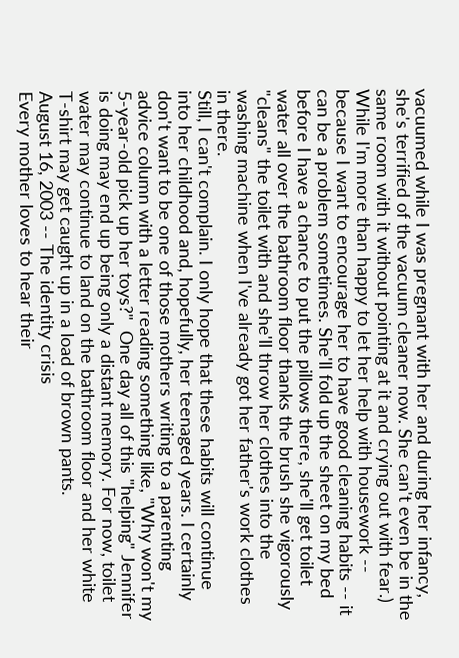vacuumed while I was pregnant with her and during her infancy, she's terrified of the vacuum cleaner now. She can't even be in the same room with it without pointing at it and crying out with fear.)
While I'm more than happy to let her help with housework -- because I want to encourage her to have good cleaning habits -- it can be a problem sometimes. She'll fold up the sheet on my bed before I have a chance to put the pillows there, she'll get toilet water all over the bathroom floor thanks the brush she vigorously "cleans" the toilet with and she'll throw her clothes into the washing machine when I've already got her father's work clothes in there.
Still, I can't complain. I only hope that these habits will continue into her childhood and, hopefully, her teenaged years. I certainly don't want to be one of those mothers writing to a parenting advice column with a letter reading something like, "Why won't my 5-year-old pick up her toys?"  One day all of this "helping" Jennifer is doing may end up being only a distant memory. For now, toilet water may continue to land on the bathroom floor and her white T-shirt may get caught up in a load of brown pants.
August 16, 2003 -- The identity crisis
Every mother loves to hear their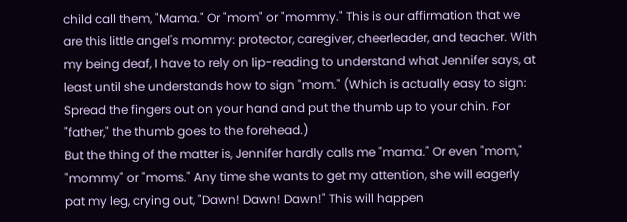child call them, "Mama." Or "mom" or "mommy." This is our affirmation that we are this little angel's mommy: protector, caregiver, cheerleader, and teacher. With my being deaf, I have to rely on lip-reading to understand what Jennifer says, at least until she understands how to sign "mom." (Which is actually easy to sign: Spread the fingers out on your hand and put the thumb up to your chin. For "father," the thumb goes to the forehead.)
But the thing of the matter is, Jennifer hardly calls me "mama." Or even "mom," "mommy" or "moms." Any time she wants to get my attention, she will eagerly pat my leg, crying out, "Dawn! Dawn! Dawn!" This will happen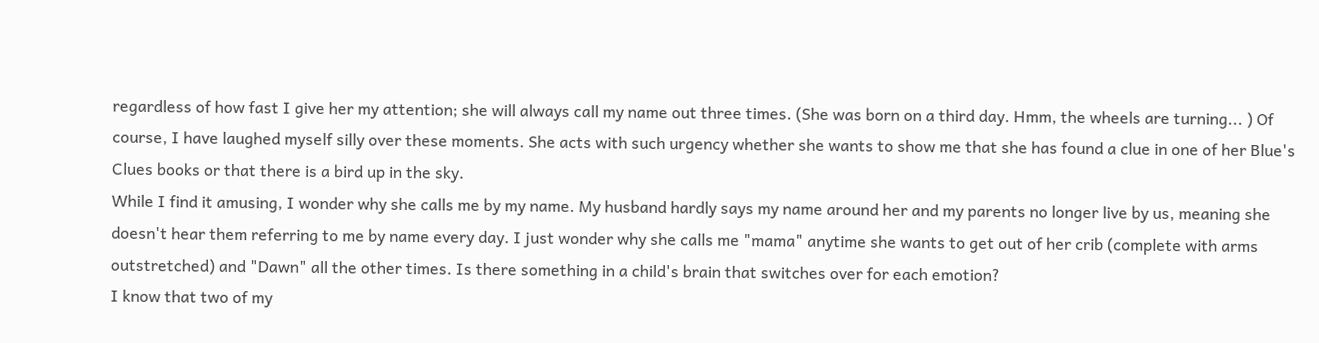regardless of how fast I give her my attention; she will always call my name out three times. (She was born on a third day. Hmm, the wheels are turning... ) Of course, I have laughed myself silly over these moments. She acts with such urgency whether she wants to show me that she has found a clue in one of her Blue's Clues books or that there is a bird up in the sky.
While I find it amusing, I wonder why she calls me by my name. My husband hardly says my name around her and my parents no longer live by us, meaning she doesn't hear them referring to me by name every day. I just wonder why she calls me "mama" anytime she wants to get out of her crib (complete with arms outstretched) and "Dawn" all the other times. Is there something in a child's brain that switches over for each emotion?
I know that two of my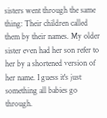sisters went through the same thing: Their children called them by their names. My older sister even had her son refer to her by a shortened version of her name. I guess it's just something all babies go through.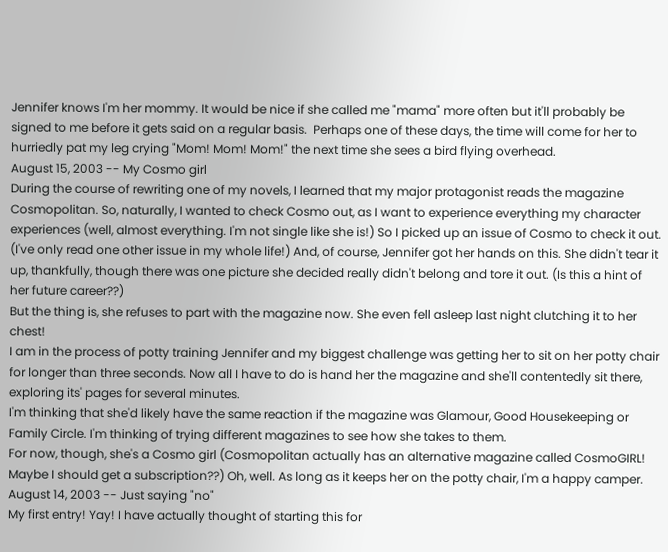Jennifer knows I'm her mommy. It would be nice if she called me "mama" more often but it'll probably be signed to me before it gets said on a regular basis.  Perhaps one of these days, the time will come for her to hurriedly pat my leg crying "Mom! Mom! Mom!" the next time she sees a bird flying overhead.
August 15, 2003 -- My Cosmo girl
During the course of rewriting one of my novels, I learned that my major protagonist reads the magazine Cosmopolitan. So, naturally, I wanted to check Cosmo out, as I want to experience everything my character experiences (well, almost everything. I'm not single like she is!) So I picked up an issue of Cosmo to check it out. (I've only read one other issue in my whole life!) And, of course, Jennifer got her hands on this. She didn't tear it up, thankfully, though there was one picture she decided really didn't belong and tore it out. (Is this a hint of her future career??)
But the thing is, she refuses to part with the magazine now. She even fell asleep last night clutching it to her chest!
I am in the process of potty training Jennifer and my biggest challenge was getting her to sit on her potty chair for longer than three seconds. Now all I have to do is hand her the magazine and she'll contentedly sit there, exploring its' pages for several minutes.
I'm thinking that she'd likely have the same reaction if the magazine was Glamour, Good Housekeeping or Family Circle. I'm thinking of trying different magazines to see how she takes to them.
For now, though, she's a Cosmo girl (Cosmopolitan actually has an alternative magazine called CosmoGIRL! Maybe I should get a subscription??) Oh, well. As long as it keeps her on the potty chair, I'm a happy camper.
August 14, 2003 -- Just saying "no"
My first entry! Yay! I have actually thought of starting this for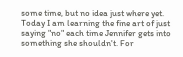some time, but no idea just where yet.
Today I am learning the fine art of just saying "no" each time Jennifer gets into something she shouldn't. For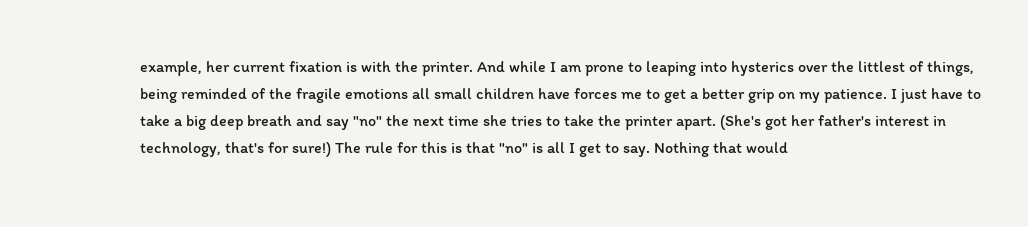example, her current fixation is with the printer. And while I am prone to leaping into hysterics over the littlest of things, being reminded of the fragile emotions all small children have forces me to get a better grip on my patience. I just have to take a big deep breath and say "no" the next time she tries to take the printer apart. (She's got her father's interest in technology, that's for sure!) The rule for this is that "no" is all I get to say. Nothing that would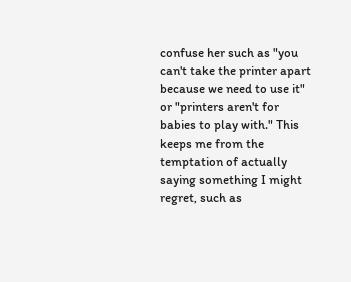confuse her such as "you can't take the printer apart because we need to use it" or "printers aren't for babies to play with." This keeps me from the temptation of actually saying something I might regret, such as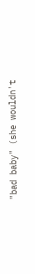"bad baby" (she wouldn't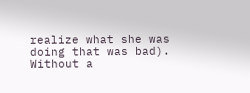realize what she was doing that was bad). Without a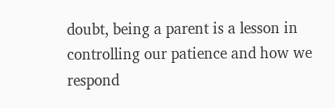doubt, being a parent is a lesson in controlling our patience and how we respond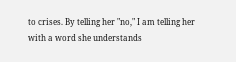to crises. By telling her "no," I am telling her with a word she understands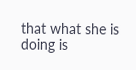that what she is doing is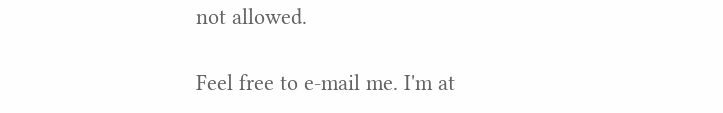not allowed.

Feel free to e-mail me. I'm at